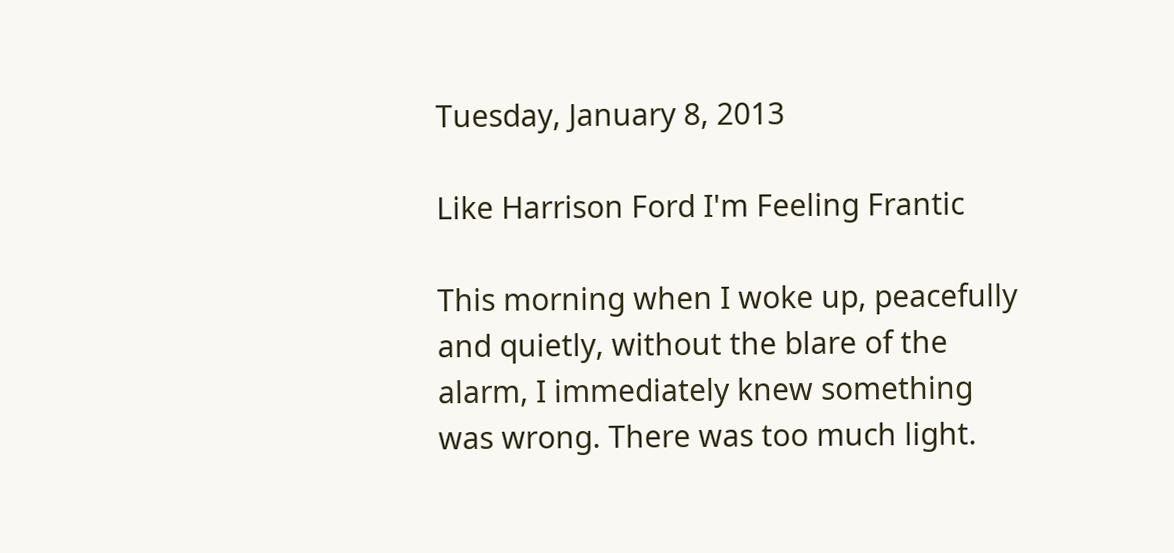Tuesday, January 8, 2013

Like Harrison Ford I'm Feeling Frantic

This morning when I woke up, peacefully and quietly, without the blare of the alarm, I immediately knew something was wrong. There was too much light.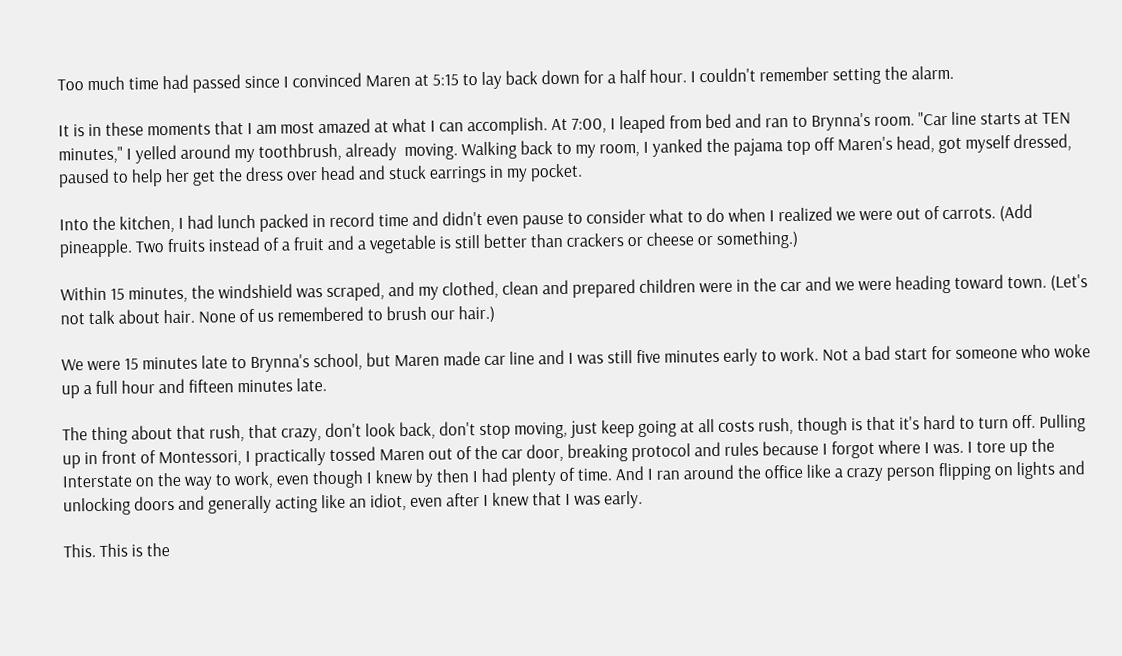Too much time had passed since I convinced Maren at 5:15 to lay back down for a half hour. I couldn't remember setting the alarm.

It is in these moments that I am most amazed at what I can accomplish. At 7:00, I leaped from bed and ran to Brynna's room. "Car line starts at TEN minutes," I yelled around my toothbrush, already  moving. Walking back to my room, I yanked the pajama top off Maren's head, got myself dressed, paused to help her get the dress over head and stuck earrings in my pocket.

Into the kitchen, I had lunch packed in record time and didn't even pause to consider what to do when I realized we were out of carrots. (Add pineapple. Two fruits instead of a fruit and a vegetable is still better than crackers or cheese or something.)

Within 15 minutes, the windshield was scraped, and my clothed, clean and prepared children were in the car and we were heading toward town. (Let's not talk about hair. None of us remembered to brush our hair.)

We were 15 minutes late to Brynna's school, but Maren made car line and I was still five minutes early to work. Not a bad start for someone who woke up a full hour and fifteen minutes late.

The thing about that rush, that crazy, don't look back, don't stop moving, just keep going at all costs rush, though is that it's hard to turn off. Pulling up in front of Montessori, I practically tossed Maren out of the car door, breaking protocol and rules because I forgot where I was. I tore up the Interstate on the way to work, even though I knew by then I had plenty of time. And I ran around the office like a crazy person flipping on lights and unlocking doors and generally acting like an idiot, even after I knew that I was early.

This. This is the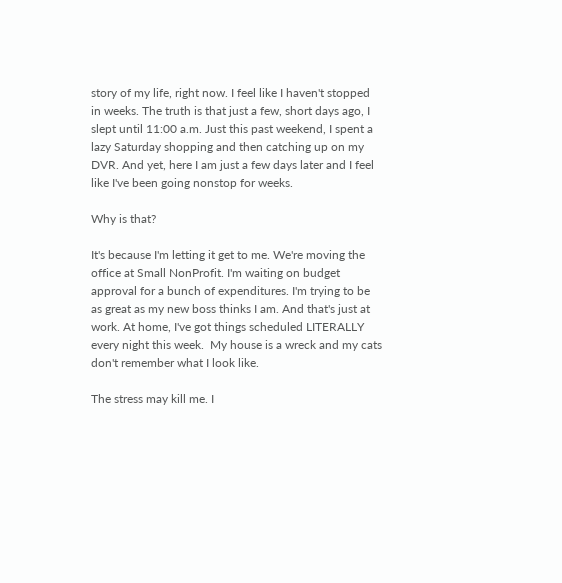story of my life, right now. I feel like I haven't stopped in weeks. The truth is that just a few, short days ago, I slept until 11:00 a.m. Just this past weekend, I spent a lazy Saturday shopping and then catching up on my DVR. And yet, here I am just a few days later and I feel like I've been going nonstop for weeks.

Why is that?

It's because I'm letting it get to me. We're moving the office at Small NonProfit. I'm waiting on budget approval for a bunch of expenditures. I'm trying to be as great as my new boss thinks I am. And that's just at work. At home, I've got things scheduled LITERALLY every night this week.  My house is a wreck and my cats don't remember what I look like.

The stress may kill me. I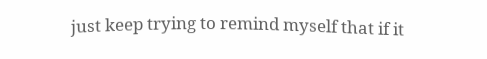just keep trying to remind myself that if it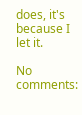does, it's because I let it.

No comments: